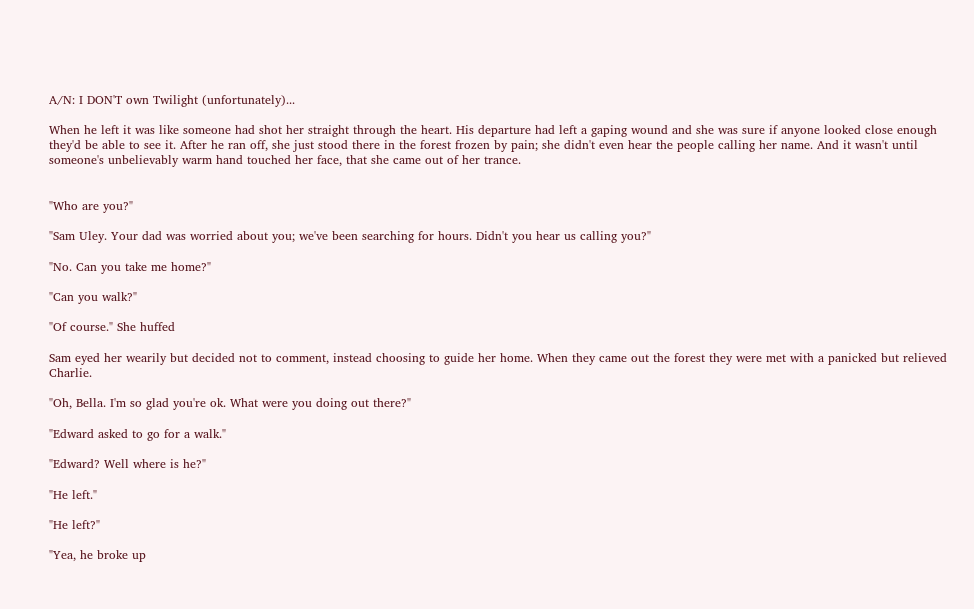A/N: I DON'T own Twilight (unfortunately)...

When he left it was like someone had shot her straight through the heart. His departure had left a gaping wound and she was sure if anyone looked close enough they'd be able to see it. After he ran off, she just stood there in the forest frozen by pain; she didn't even hear the people calling her name. And it wasn't until someone's unbelievably warm hand touched her face, that she came out of her trance.


"Who are you?"

"Sam Uley. Your dad was worried about you; we've been searching for hours. Didn't you hear us calling you?"

"No. Can you take me home?"

"Can you walk?"

"Of course." She huffed

Sam eyed her wearily but decided not to comment, instead choosing to guide her home. When they came out the forest they were met with a panicked but relieved Charlie.

"Oh, Bella. I'm so glad you're ok. What were you doing out there?"

"Edward asked to go for a walk."

"Edward? Well where is he?"

"He left."

"He left?"

"Yea, he broke up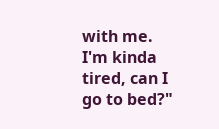with me. I'm kinda tired, can I go to bed?"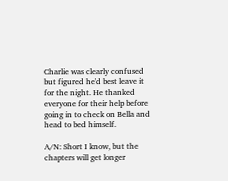Charlie was clearly confused but figured he'd best leave it for the night. He thanked everyone for their help before going in to check on Bella and head to bed himself.

A/N: Short I know, but the chapters will get longer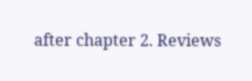after chapter 2. Reviews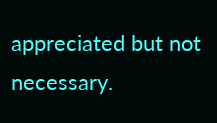appreciated but not necessary.